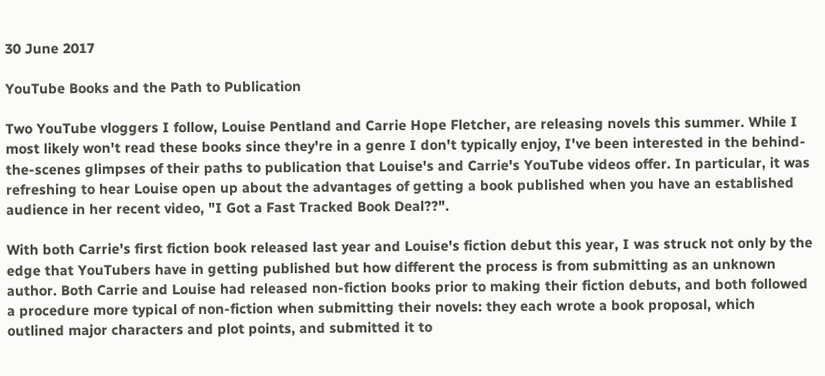30 June 2017

YouTube Books and the Path to Publication

Two YouTube vloggers I follow, Louise Pentland and Carrie Hope Fletcher, are releasing novels this summer. While I most likely won't read these books since they're in a genre I don't typically enjoy, I've been interested in the behind-the-scenes glimpses of their paths to publication that Louise's and Carrie's YouTube videos offer. In particular, it was refreshing to hear Louise open up about the advantages of getting a book published when you have an established audience in her recent video, "I Got a Fast Tracked Book Deal??".

With both Carrie's first fiction book released last year and Louise's fiction debut this year, I was struck not only by the edge that YouTubers have in getting published but how different the process is from submitting as an unknown author. Both Carrie and Louise had released non-fiction books prior to making their fiction debuts, and both followed a procedure more typical of non-fiction when submitting their novels: they each wrote a book proposal, which outlined major characters and plot points, and submitted it to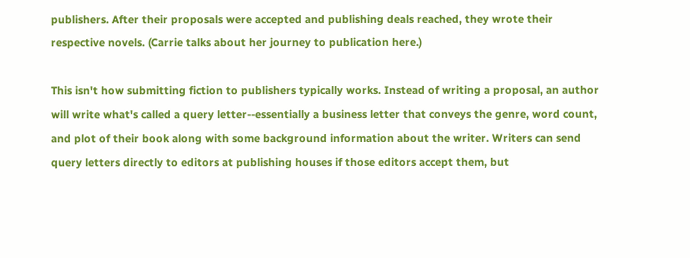publishers. After their proposals were accepted and publishing deals reached, they wrote their respective novels. (Carrie talks about her journey to publication here.)

This isn't how submitting fiction to publishers typically works. Instead of writing a proposal, an author will write what's called a query letter--essentially a business letter that conveys the genre, word count, and plot of their book along with some background information about the writer. Writers can send query letters directly to editors at publishing houses if those editors accept them, but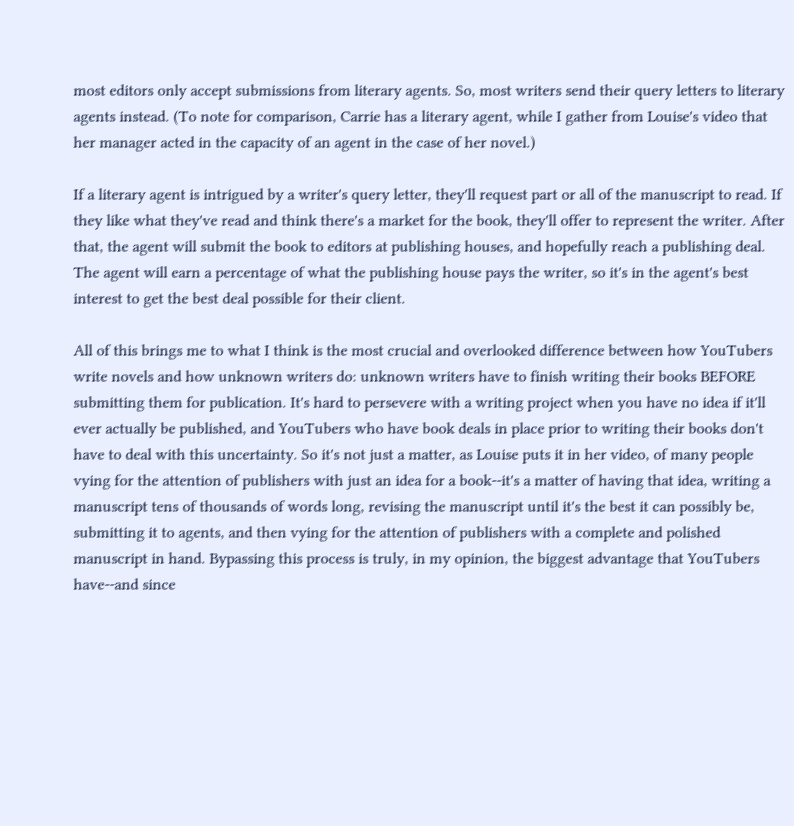most editors only accept submissions from literary agents. So, most writers send their query letters to literary agents instead. (To note for comparison, Carrie has a literary agent, while I gather from Louise's video that her manager acted in the capacity of an agent in the case of her novel.)

If a literary agent is intrigued by a writer's query letter, they'll request part or all of the manuscript to read. If they like what they've read and think there's a market for the book, they'll offer to represent the writer. After that, the agent will submit the book to editors at publishing houses, and hopefully reach a publishing deal. The agent will earn a percentage of what the publishing house pays the writer, so it's in the agent's best interest to get the best deal possible for their client.

All of this brings me to what I think is the most crucial and overlooked difference between how YouTubers write novels and how unknown writers do: unknown writers have to finish writing their books BEFORE submitting them for publication. It's hard to persevere with a writing project when you have no idea if it'll ever actually be published, and YouTubers who have book deals in place prior to writing their books don't have to deal with this uncertainty. So it's not just a matter, as Louise puts it in her video, of many people vying for the attention of publishers with just an idea for a book--it's a matter of having that idea, writing a manuscript tens of thousands of words long, revising the manuscript until it's the best it can possibly be, submitting it to agents, and then vying for the attention of publishers with a complete and polished manuscript in hand. Bypassing this process is truly, in my opinion, the biggest advantage that YouTubers have--and since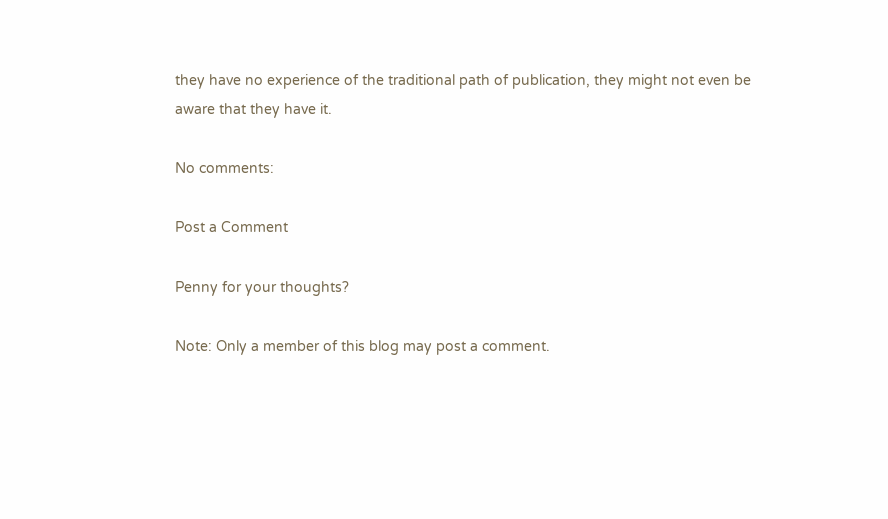they have no experience of the traditional path of publication, they might not even be aware that they have it.

No comments:

Post a Comment

Penny for your thoughts?

Note: Only a member of this blog may post a comment.